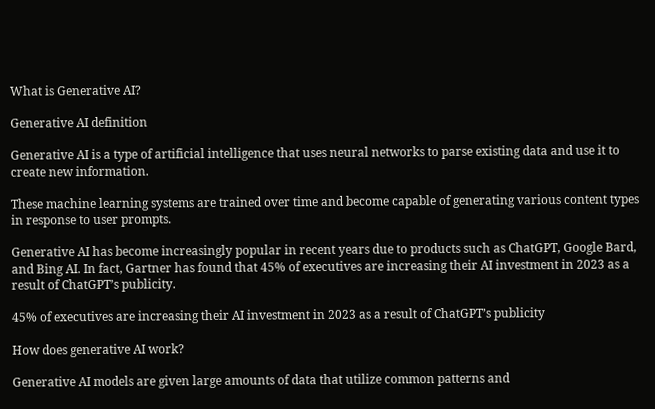What is Generative AI?

Generative AI definition

Generative AI is a type of artificial intelligence that uses neural networks to parse existing data and use it to create new information.

These machine learning systems are trained over time and become capable of generating various content types in response to user prompts.

Generative AI has become increasingly popular in recent years due to products such as ChatGPT, Google Bard, and Bing AI. In fact, Gartner has found that 45% of executives are increasing their AI investment in 2023 as a result of ChatGPT’s publicity.

45% of executives are increasing their AI investment in 2023 as a result of ChatGPT’s publicity

How does generative AI work?

Generative AI models are given large amounts of data that utilize common patterns and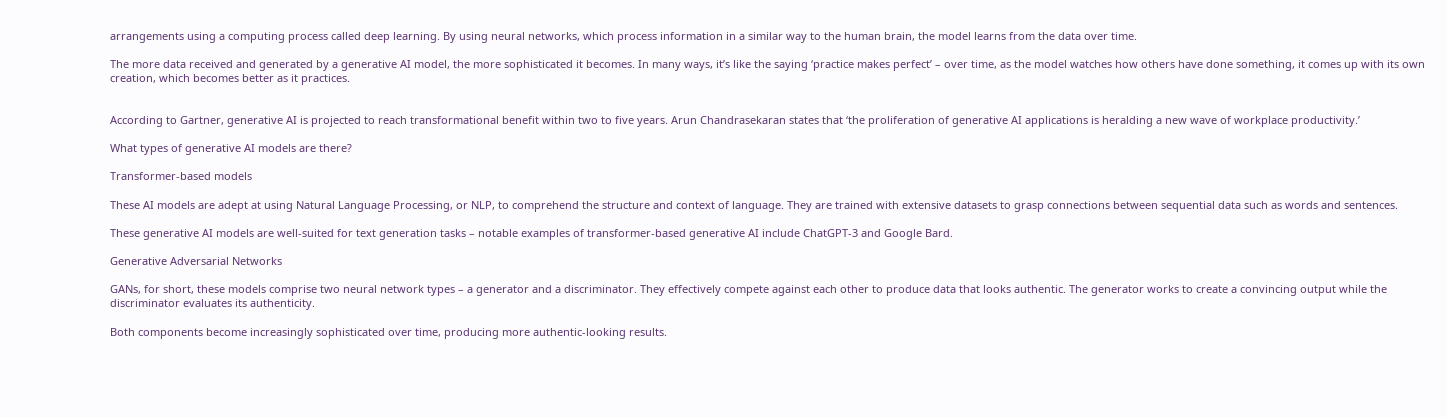arrangements using a computing process called deep learning. By using neural networks, which process information in a similar way to the human brain, the model learns from the data over time.

The more data received and generated by a generative AI model, the more sophisticated it becomes. In many ways, it’s like the saying ‘practice makes perfect’ – over time, as the model watches how others have done something, it comes up with its own creation, which becomes better as it practices.


According to Gartner, generative AI is projected to reach transformational benefit within two to five years. Arun Chandrasekaran states that ‘the proliferation of generative AI applications is heralding a new wave of workplace productivity.’

What types of generative AI models are there?

Transformer-based models

These AI models are adept at using Natural Language Processing, or NLP, to comprehend the structure and context of language. They are trained with extensive datasets to grasp connections between sequential data such as words and sentences.

These generative AI models are well-suited for text generation tasks – notable examples of transformer-based generative AI include ChatGPT-3 and Google Bard.

Generative Adversarial Networks

GANs, for short, these models comprise two neural network types – a generator and a discriminator. They effectively compete against each other to produce data that looks authentic. The generator works to create a convincing output while the discriminator evaluates its authenticity.

Both components become increasingly sophisticated over time, producing more authentic-looking results.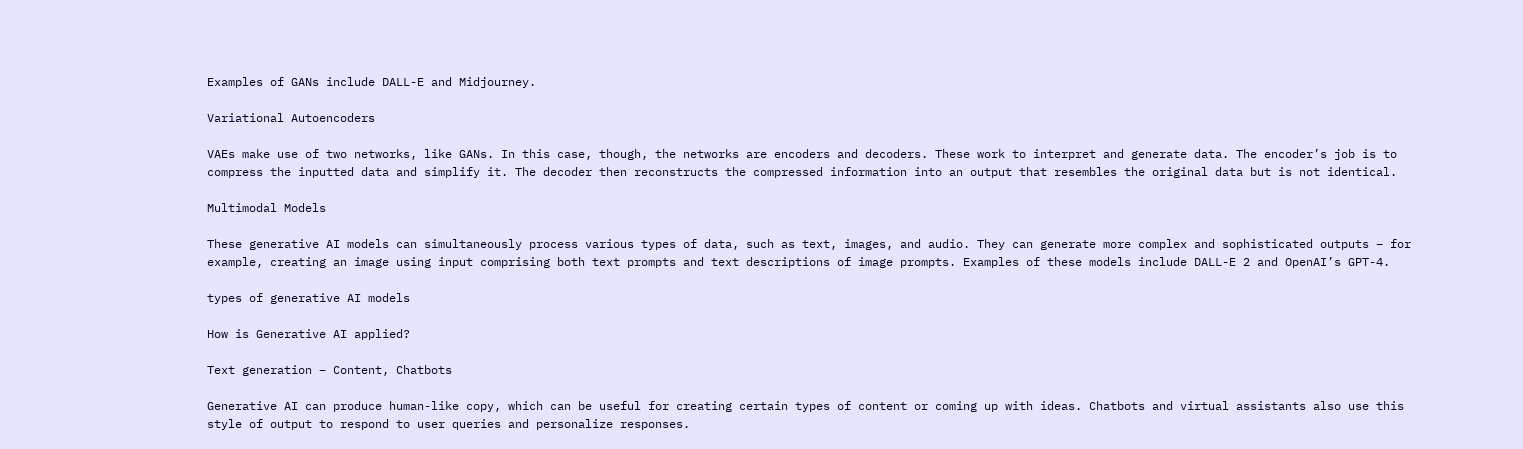Examples of GANs include DALL-E and Midjourney.

Variational Autoencoders

VAEs make use of two networks, like GANs. In this case, though, the networks are encoders and decoders. These work to interpret and generate data. The encoder’s job is to compress the inputted data and simplify it. The decoder then reconstructs the compressed information into an output that resembles the original data but is not identical.

Multimodal Models

These generative AI models can simultaneously process various types of data, such as text, images, and audio. They can generate more complex and sophisticated outputs – for example, creating an image using input comprising both text prompts and text descriptions of image prompts. Examples of these models include DALL-E 2 and OpenAI’s GPT-4.

types of generative AI models

How is Generative AI applied?

Text generation – Content, Chatbots

Generative AI can produce human-like copy, which can be useful for creating certain types of content or coming up with ideas. Chatbots and virtual assistants also use this style of output to respond to user queries and personalize responses.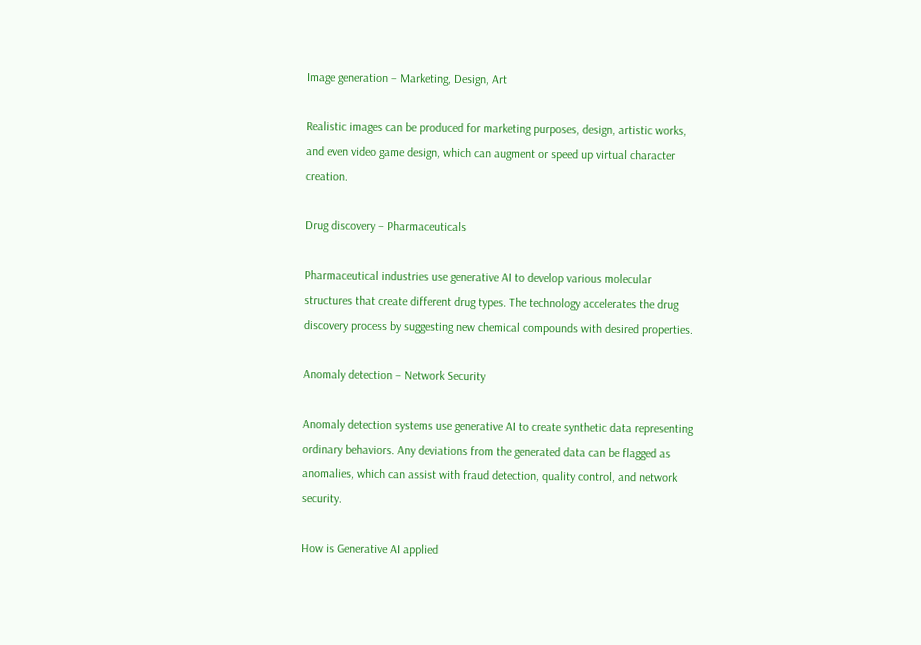Image generation – Marketing, Design, Art

Realistic images can be produced for marketing purposes, design, artistic works, and even video game design, which can augment or speed up virtual character creation.

Drug discovery – Pharmaceuticals

Pharmaceutical industries use generative AI to develop various molecular structures that create different drug types. The technology accelerates the drug discovery process by suggesting new chemical compounds with desired properties.

Anomaly detection – Network Security

Anomaly detection systems use generative AI to create synthetic data representing ordinary behaviors. Any deviations from the generated data can be flagged as anomalies, which can assist with fraud detection, quality control, and network security.

How is Generative AI applied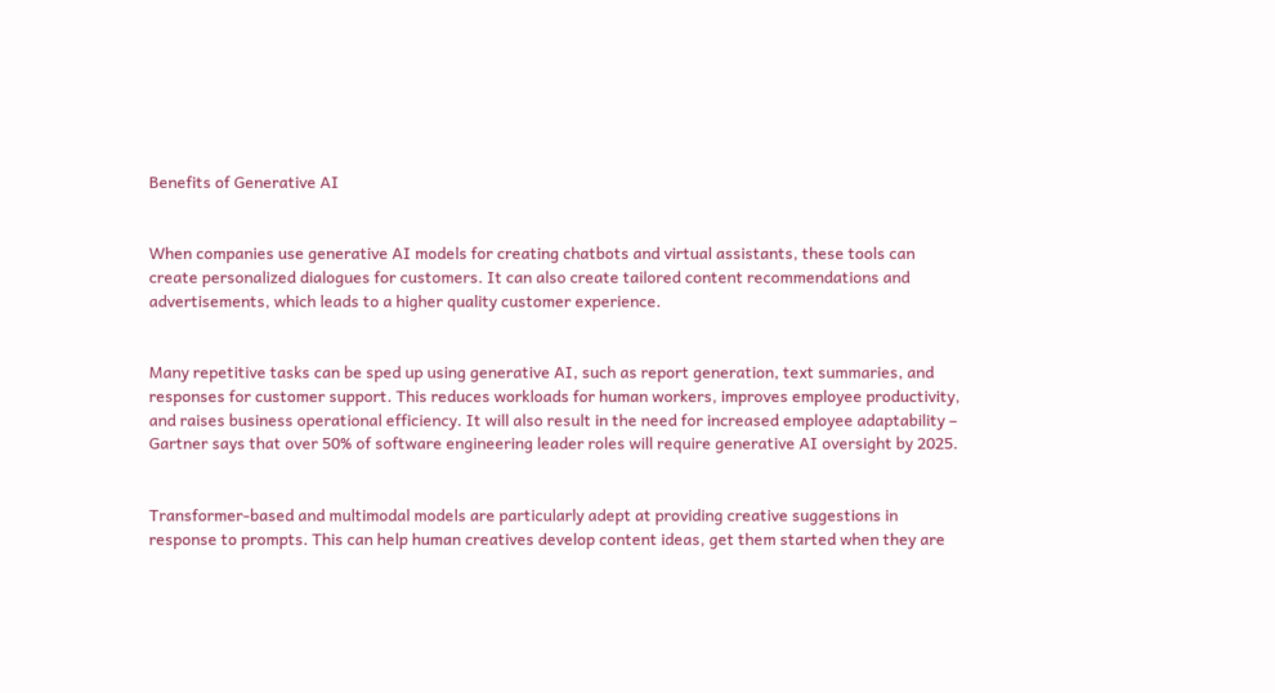Benefits of Generative AI


When companies use generative AI models for creating chatbots and virtual assistants, these tools can create personalized dialogues for customers. It can also create tailored content recommendations and advertisements, which leads to a higher quality customer experience.


Many repetitive tasks can be sped up using generative AI, such as report generation, text summaries, and responses for customer support. This reduces workloads for human workers, improves employee productivity, and raises business operational efficiency. It will also result in the need for increased employee adaptability – Gartner says that over 50% of software engineering leader roles will require generative AI oversight by 2025.


Transformer-based and multimodal models are particularly adept at providing creative suggestions in response to prompts. This can help human creatives develop content ideas, get them started when they are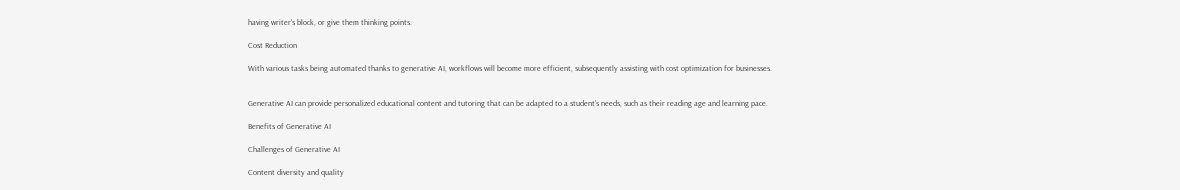having writer’s block, or give them thinking points.

Cost Reduction

With various tasks being automated thanks to generative AI, workflows will become more efficient, subsequently assisting with cost optimization for businesses.


Generative AI can provide personalized educational content and tutoring that can be adapted to a student’s needs, such as their reading age and learning pace.

Benefits of Generative AI

Challenges of Generative AI

Content diversity and quality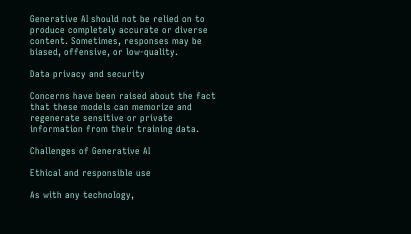Generative AI should not be relied on to produce completely accurate or diverse content. Sometimes, responses may be biased, offensive, or low-quality.

Data privacy and security

Concerns have been raised about the fact that these models can memorize and regenerate sensitive or private information from their training data.

Challenges of Generative AI

Ethical and responsible use

As with any technology,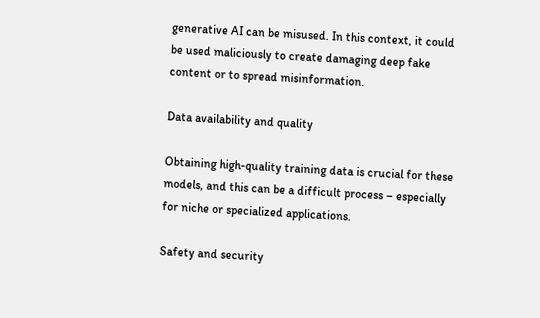generative AI can be misused. In this context, it could be used maliciously to create damaging deep fake content or to spread misinformation.

Data availability and quality

Obtaining high-quality training data is crucial for these models, and this can be a difficult process – especially for niche or specialized applications.

Safety and security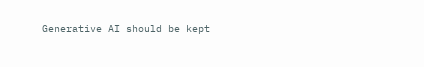Generative AI should be kept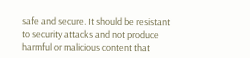safe and secure. It should be resistant to security attacks and not produce harmful or malicious content that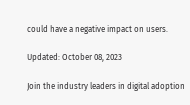could have a negative impact on users.

Updated: October 08, 2023

Join the industry leaders in digital adoption